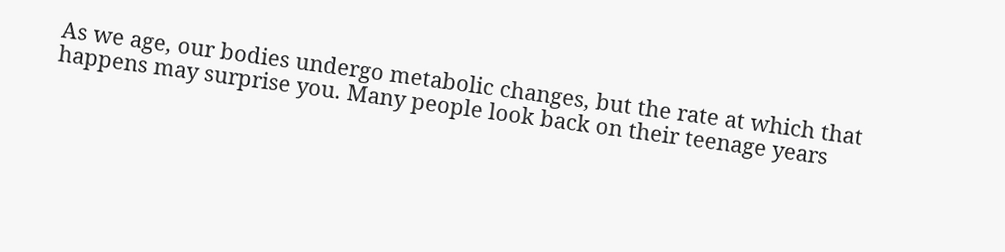As we age, our bodies undergo metabolic changes, but the rate at which that happens may surprise you. Many people look back on their teenage years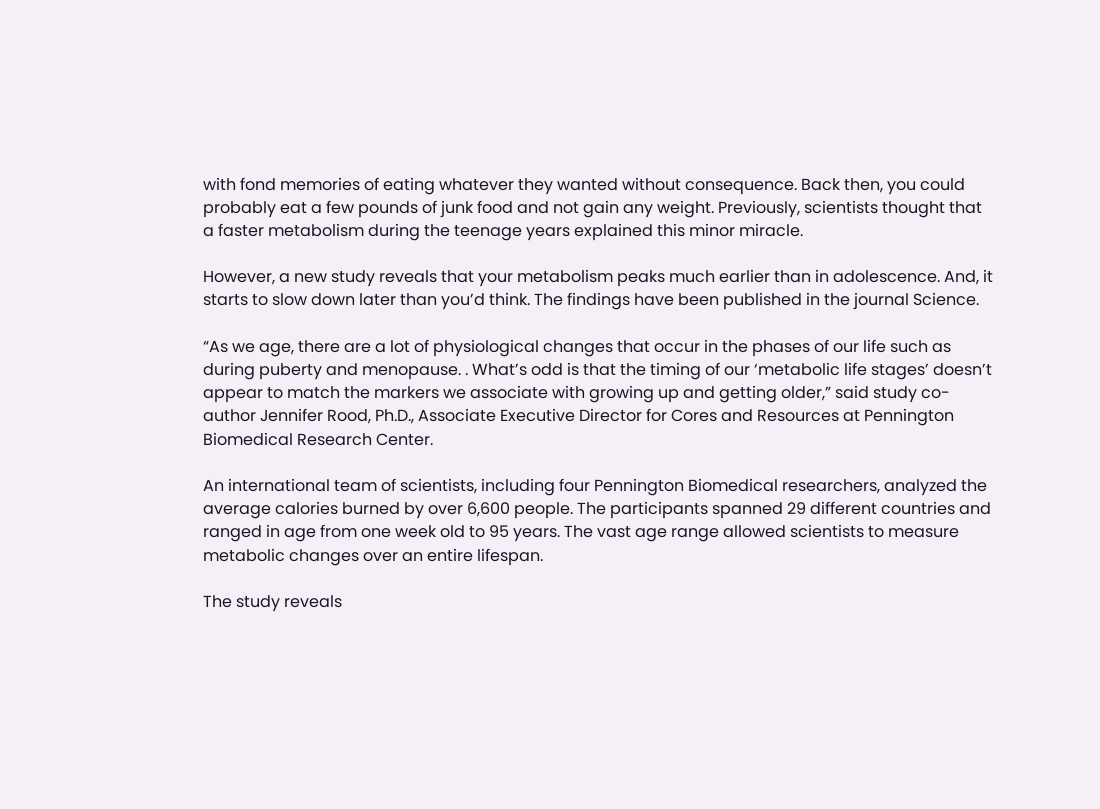with fond memories of eating whatever they wanted without consequence. Back then, you could probably eat a few pounds of junk food and not gain any weight. Previously, scientists thought that a faster metabolism during the teenage years explained this minor miracle.

However, a new study reveals that your metabolism peaks much earlier than in adolescence. And, it starts to slow down later than you’d think. The findings have been published in the journal Science.

“As we age, there are a lot of physiological changes that occur in the phases of our life such as during puberty and menopause. . What’s odd is that the timing of our ‘metabolic life stages’ doesn’t appear to match the markers we associate with growing up and getting older,” said study co-author Jennifer Rood, Ph.D., Associate Executive Director for Cores and Resources at Pennington Biomedical Research Center.

An international team of scientists, including four Pennington Biomedical researchers, analyzed the average calories burned by over 6,600 people. The participants spanned 29 different countries and ranged in age from one week old to 95 years. The vast age range allowed scientists to measure metabolic changes over an entire lifespan.

The study reveals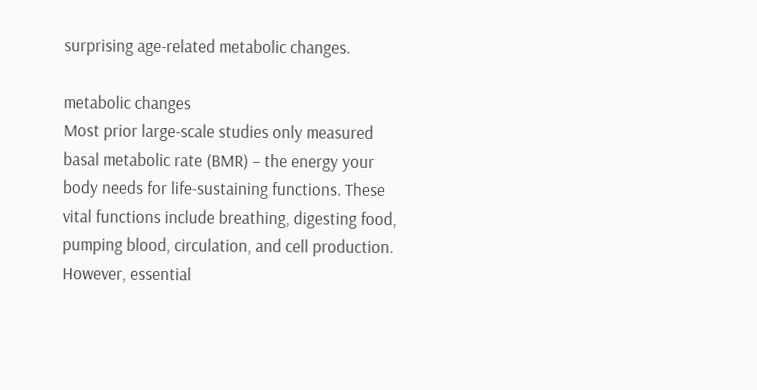surprising age-related metabolic changes.

metabolic changes
Most prior large-scale studies only measured basal metabolic rate (BMR) – the energy your body needs for life-sustaining functions. These vital functions include breathing, digesting food, pumping blood, circulation, and cell production. However, essential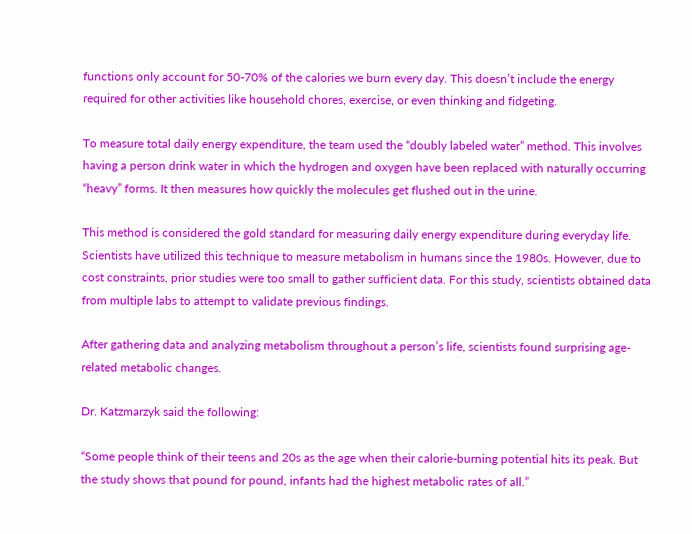functions only account for 50-70% of the calories we burn every day. This doesn’t include the energy required for other activities like household chores, exercise, or even thinking and fidgeting.

To measure total daily energy expenditure, the team used the “doubly labeled water” method. This involves having a person drink water in which the hydrogen and oxygen have been replaced with naturally occurring “heavy” forms. It then measures how quickly the molecules get flushed out in the urine.

This method is considered the gold standard for measuring daily energy expenditure during everyday life. Scientists have utilized this technique to measure metabolism in humans since the 1980s. However, due to cost constraints, prior studies were too small to gather sufficient data. For this study, scientists obtained data from multiple labs to attempt to validate previous findings.

After gathering data and analyzing metabolism throughout a person’s life, scientists found surprising age-related metabolic changes.

Dr. Katzmarzyk said the following:

“Some people think of their teens and 20s as the age when their calorie-burning potential hits its peak. But the study shows that pound for pound, infants had the highest metabolic rates of all.”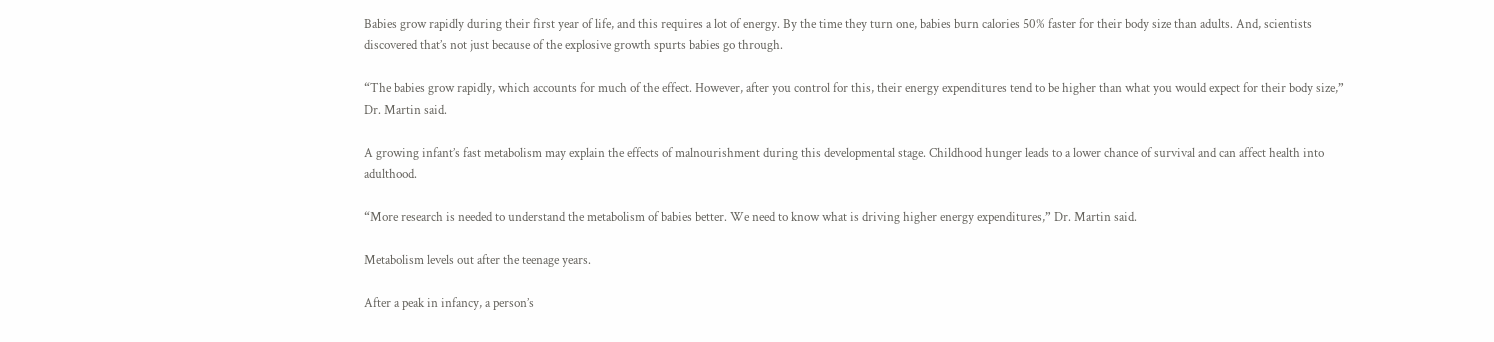Babies grow rapidly during their first year of life, and this requires a lot of energy. By the time they turn one, babies burn calories 50% faster for their body size than adults. And, scientists discovered that’s not just because of the explosive growth spurts babies go through.

“The babies grow rapidly, which accounts for much of the effect. However, after you control for this, their energy expenditures tend to be higher than what you would expect for their body size,” Dr. Martin said.

A growing infant’s fast metabolism may explain the effects of malnourishment during this developmental stage. Childhood hunger leads to a lower chance of survival and can affect health into adulthood.

“More research is needed to understand the metabolism of babies better. We need to know what is driving higher energy expenditures,” Dr. Martin said.

Metabolism levels out after the teenage years.

After a peak in infancy, a person’s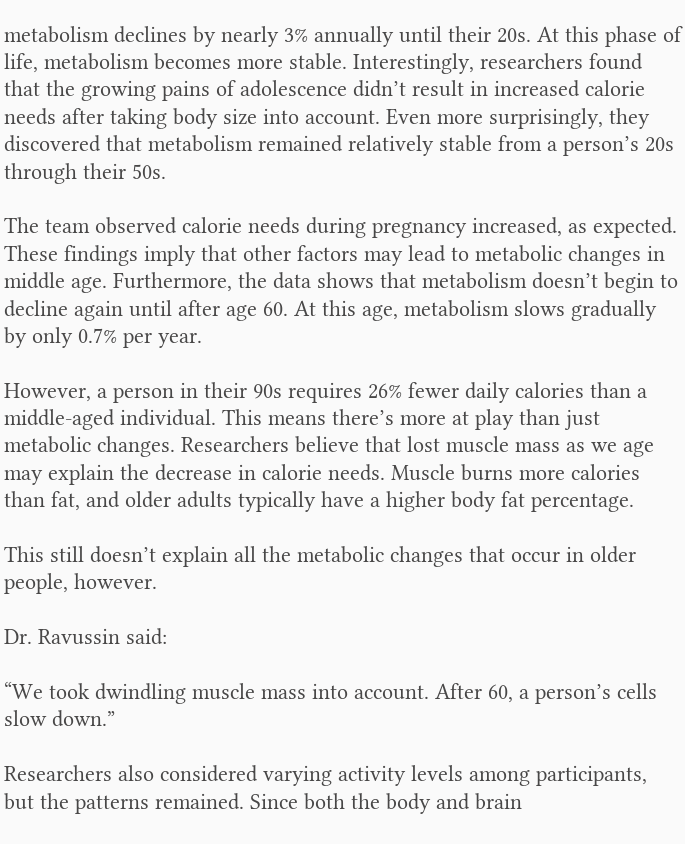metabolism declines by nearly 3% annually until their 20s. At this phase of life, metabolism becomes more stable. Interestingly, researchers found that the growing pains of adolescence didn’t result in increased calorie needs after taking body size into account. Even more surprisingly, they discovered that metabolism remained relatively stable from a person’s 20s through their 50s.

The team observed calorie needs during pregnancy increased, as expected. These findings imply that other factors may lead to metabolic changes in middle age. Furthermore, the data shows that metabolism doesn’t begin to decline again until after age 60. At this age, metabolism slows gradually by only 0.7% per year.

However, a person in their 90s requires 26% fewer daily calories than a middle-aged individual. This means there’s more at play than just metabolic changes. Researchers believe that lost muscle mass as we age may explain the decrease in calorie needs. Muscle burns more calories than fat, and older adults typically have a higher body fat percentage.

This still doesn’t explain all the metabolic changes that occur in older people, however.

Dr. Ravussin said:

“We took dwindling muscle mass into account. After 60, a person’s cells slow down.”

Researchers also considered varying activity levels among participants, but the patterns remained. Since both the body and brain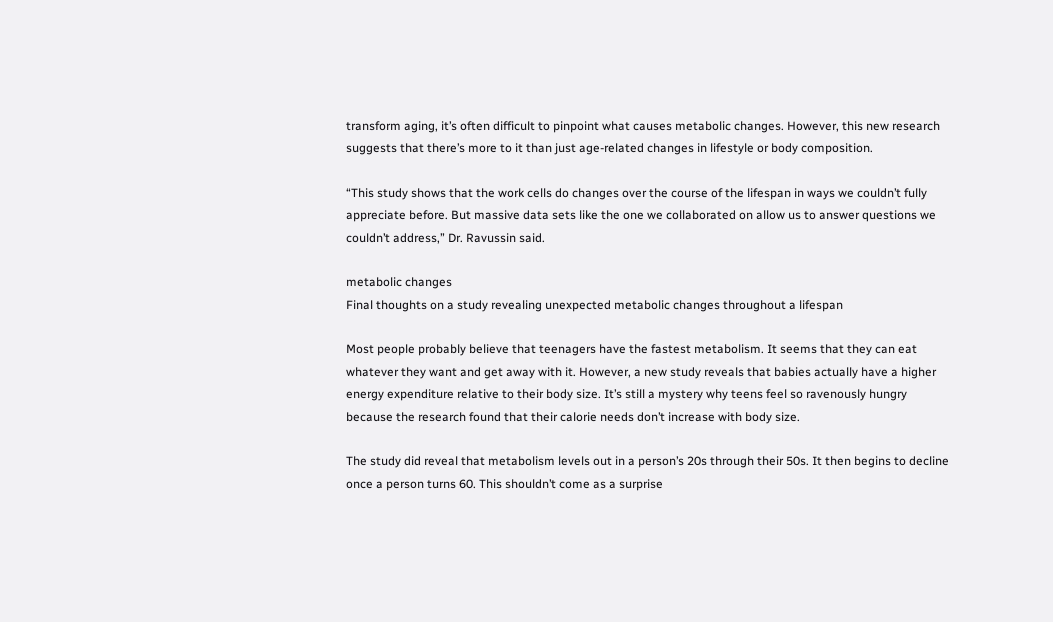transform aging, it’s often difficult to pinpoint what causes metabolic changes. However, this new research suggests that there’s more to it than just age-related changes in lifestyle or body composition.

“This study shows that the work cells do changes over the course of the lifespan in ways we couldn’t fully appreciate before. But massive data sets like the one we collaborated on allow us to answer questions we couldn’t address,” Dr. Ravussin said.

metabolic changes
Final thoughts on a study revealing unexpected metabolic changes throughout a lifespan

Most people probably believe that teenagers have the fastest metabolism. It seems that they can eat whatever they want and get away with it. However, a new study reveals that babies actually have a higher energy expenditure relative to their body size. It’s still a mystery why teens feel so ravenously hungry because the research found that their calorie needs don’t increase with body size.

The study did reveal that metabolism levels out in a person’s 20s through their 50s. It then begins to decline once a person turns 60. This shouldn’t come as a surprise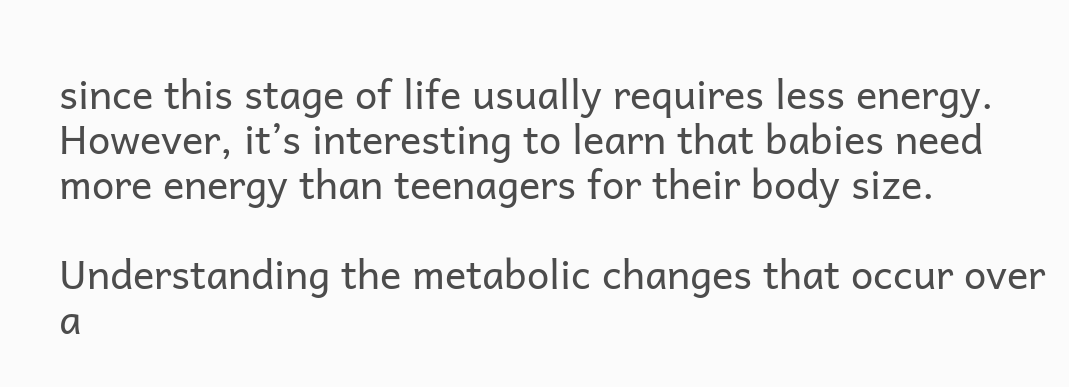since this stage of life usually requires less energy. However, it’s interesting to learn that babies need more energy than teenagers for their body size.

Understanding the metabolic changes that occur over a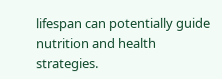lifespan can potentially guide nutrition and health strategies.